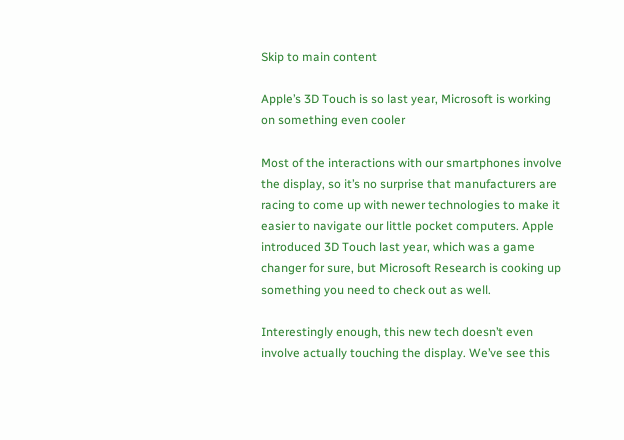Skip to main content

Apple’s 3D Touch is so last year, Microsoft is working on something even cooler

Most of the interactions with our smartphones involve the display, so it’s no surprise that manufacturers are racing to come up with newer technologies to make it easier to navigate our little pocket computers. Apple introduced 3D Touch last year, which was a game changer for sure, but Microsoft Research is cooking up something you need to check out as well.

Interestingly enough, this new tech doesn’t even involve actually touching the display. We’ve see this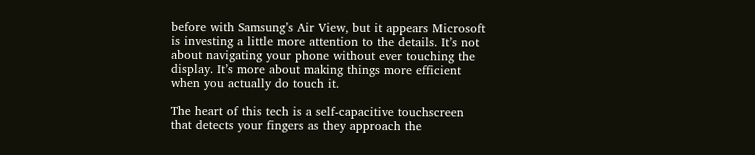before with Samsung’s Air View, but it appears Microsoft is investing a little more attention to the details. It’s not about navigating your phone without ever touching the display. It’s more about making things more efficient when you actually do touch it.

The heart of this tech is a self-capacitive touchscreen that detects your fingers as they approach the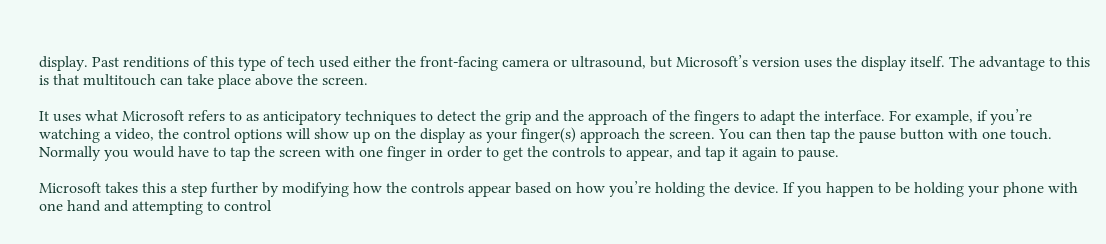display. Past renditions of this type of tech used either the front-facing camera or ultrasound, but Microsoft’s version uses the display itself. The advantage to this is that multitouch can take place above the screen.

It uses what Microsoft refers to as anticipatory techniques to detect the grip and the approach of the fingers to adapt the interface. For example, if you’re watching a video, the control options will show up on the display as your finger(s) approach the screen. You can then tap the pause button with one touch. Normally you would have to tap the screen with one finger in order to get the controls to appear, and tap it again to pause.

Microsoft takes this a step further by modifying how the controls appear based on how you’re holding the device. If you happen to be holding your phone with one hand and attempting to control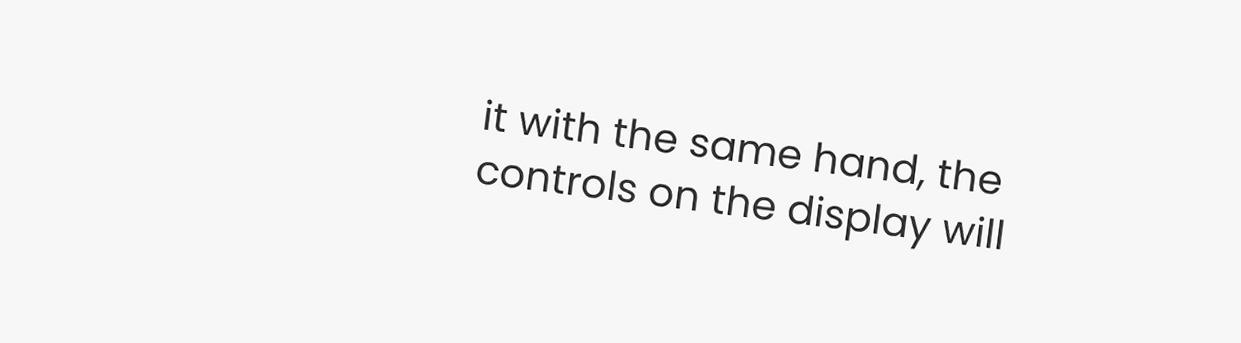it with the same hand, the controls on the display will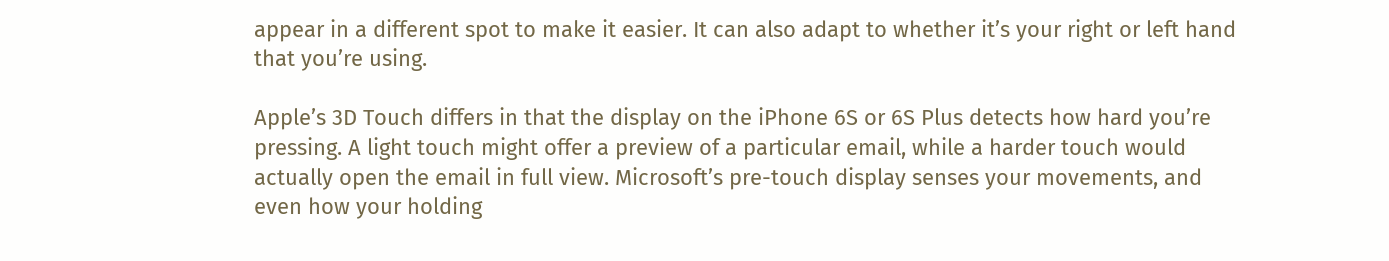appear in a different spot to make it easier. It can also adapt to whether it’s your right or left hand that you’re using.

Apple’s 3D Touch differs in that the display on the iPhone 6S or 6S Plus detects how hard you’re pressing. A light touch might offer a preview of a particular email, while a harder touch would actually open the email in full view. Microsoft’s pre-touch display senses your movements, and even how your holding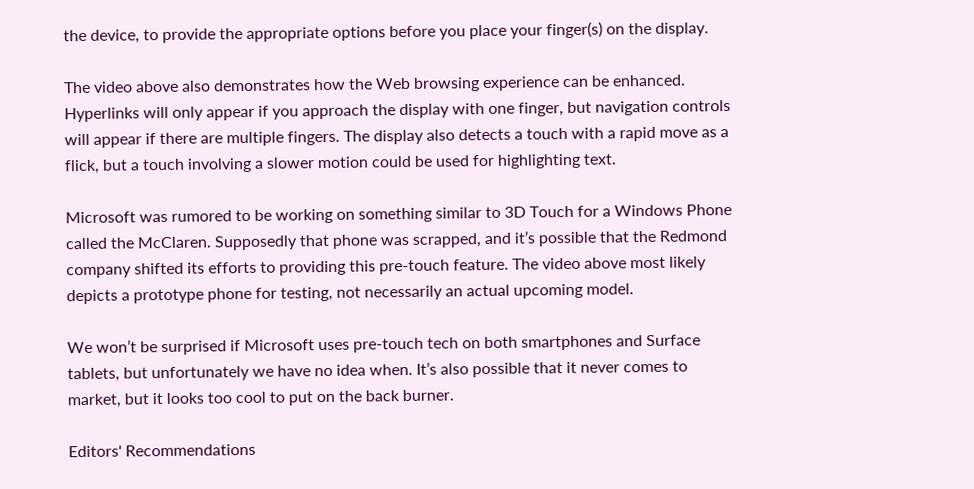the device, to provide the appropriate options before you place your finger(s) on the display.

The video above also demonstrates how the Web browsing experience can be enhanced. Hyperlinks will only appear if you approach the display with one finger, but navigation controls will appear if there are multiple fingers. The display also detects a touch with a rapid move as a flick, but a touch involving a slower motion could be used for highlighting text.

Microsoft was rumored to be working on something similar to 3D Touch for a Windows Phone called the McClaren. Supposedly that phone was scrapped, and it’s possible that the Redmond company shifted its efforts to providing this pre-touch feature. The video above most likely depicts a prototype phone for testing, not necessarily an actual upcoming model.

We won’t be surprised if Microsoft uses pre-touch tech on both smartphones and Surface tablets, but unfortunately we have no idea when. It’s also possible that it never comes to market, but it looks too cool to put on the back burner.

Editors' Recommendations